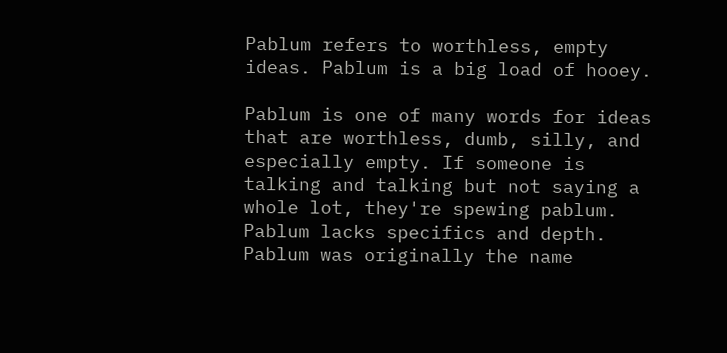Pablum refers to worthless, empty ideas. Pablum is a big load of hooey.

Pablum is one of many words for ideas that are worthless, dumb, silly, and especially empty. If someone is talking and talking but not saying a whole lot, they're spewing pablum. Pablum lacks specifics and depth. Pablum was originally the name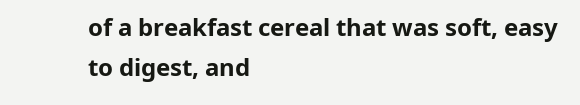of a breakfast cereal that was soft, easy to digest, and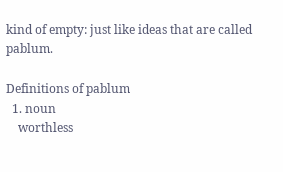kind of empty: just like ideas that are called pablum.

Definitions of pablum
  1. noun
    worthless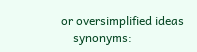or oversimplified ideas
    synonyms: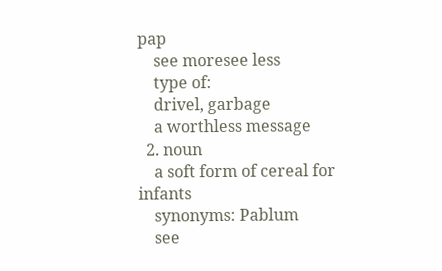pap
    see moresee less
    type of:
    drivel, garbage
    a worthless message
  2. noun
    a soft form of cereal for infants
    synonyms: Pablum
    see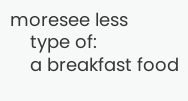moresee less
    type of:
    a breakfast food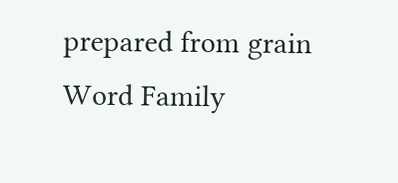prepared from grain
Word Family